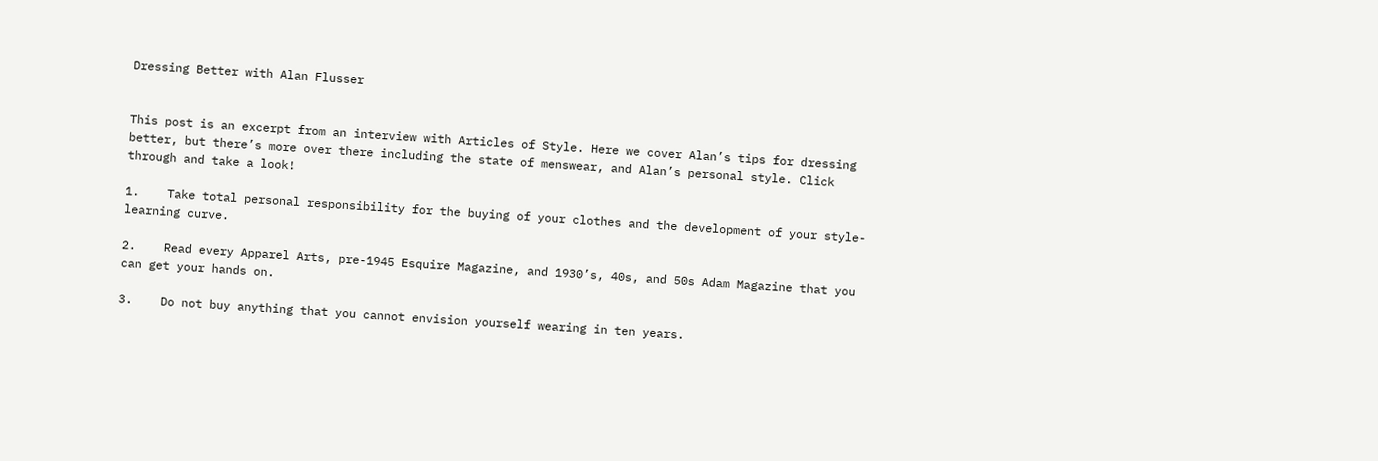Dressing Better with Alan Flusser


This post is an excerpt from an interview with Articles of Style. Here we cover Alan’s tips for dressing better, but there’s more over there including the state of menswear, and Alan’s personal style. Click through and take a look!

1.    Take total personal responsibility for the buying of your clothes and the development of your style-learning curve.

2.    Read every Apparel Arts, pre-1945 Esquire Magazine, and 1930’s, 40s, and 50s Adam Magazine that you can get your hands on.

3.    Do not buy anything that you cannot envision yourself wearing in ten years.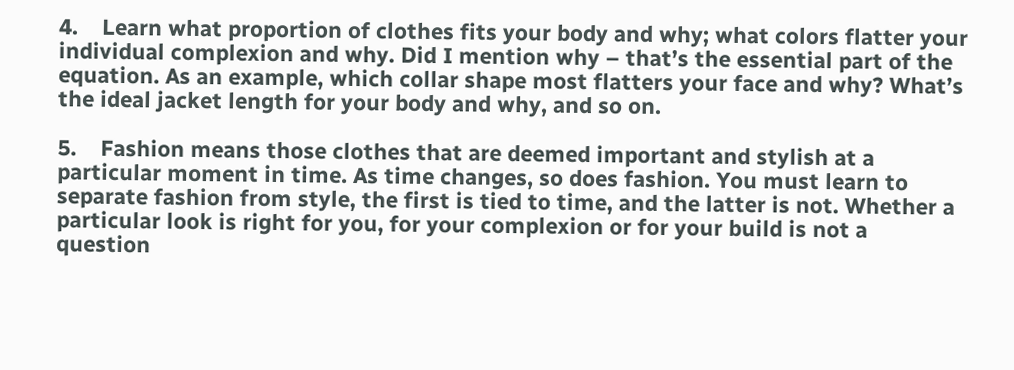4.    Learn what proportion of clothes fits your body and why; what colors flatter your individual complexion and why. Did I mention why – that’s the essential part of the equation. As an example, which collar shape most flatters your face and why? What’s the ideal jacket length for your body and why, and so on.

5.    Fashion means those clothes that are deemed important and stylish at a particular moment in time. As time changes, so does fashion. You must learn to separate fashion from style, the first is tied to time, and the latter is not. Whether a particular look is right for you, for your complexion or for your build is not a question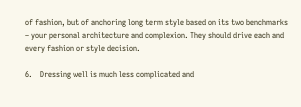of fashion, but of anchoring long term style based on its two benchmarks – your personal architecture and complexion. They should drive each and every fashion or style decision.

6.    Dressing well is much less complicated and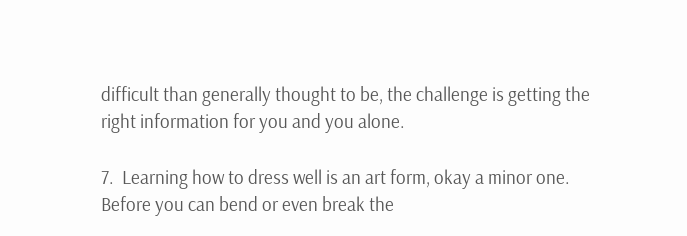difficult than generally thought to be, the challenge is getting the right information for you and you alone.

7.  Learning how to dress well is an art form, okay a minor one. Before you can bend or even break the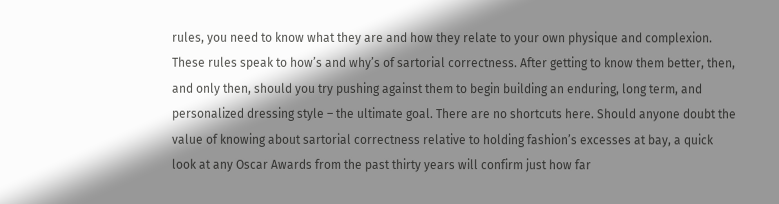rules, you need to know what they are and how they relate to your own physique and complexion. These rules speak to how’s and why’s of sartorial correctness. After getting to know them better, then, and only then, should you try pushing against them to begin building an enduring, long term, and personalized dressing style – the ultimate goal. There are no shortcuts here. Should anyone doubt the value of knowing about sartorial correctness relative to holding fashion’s excesses at bay, a quick look at any Oscar Awards from the past thirty years will confirm just how far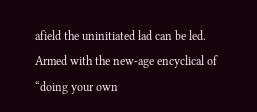afield the uninitiated lad can be led. Armed with the new-age encyclical of “doing your own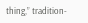thing,” tradition-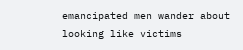emancipated men wander about looking like victims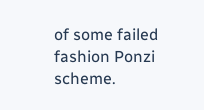of some failed fashion Ponzi scheme.